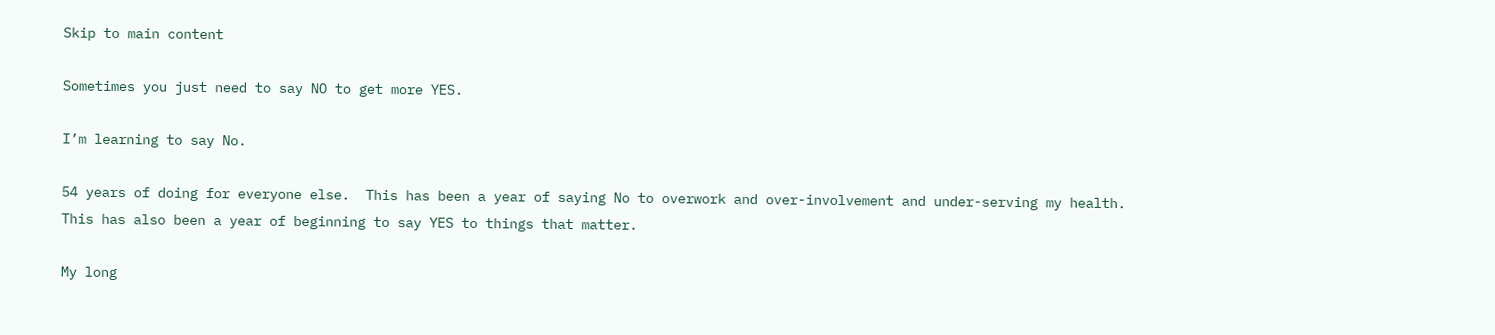Skip to main content

Sometimes you just need to say NO to get more YES.

I’m learning to say No.

54 years of doing for everyone else.  This has been a year of saying No to overwork and over-involvement and under-serving my health.   This has also been a year of beginning to say YES to things that matter.

My long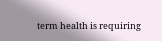term health is requiring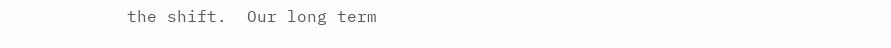the shift.  Our long term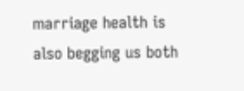marriage health is also begging us both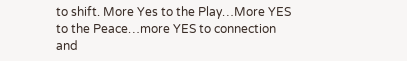to shift. More Yes to the Play…More YES to the Peace…more YES to connection and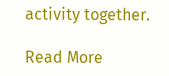activity together.

Read More